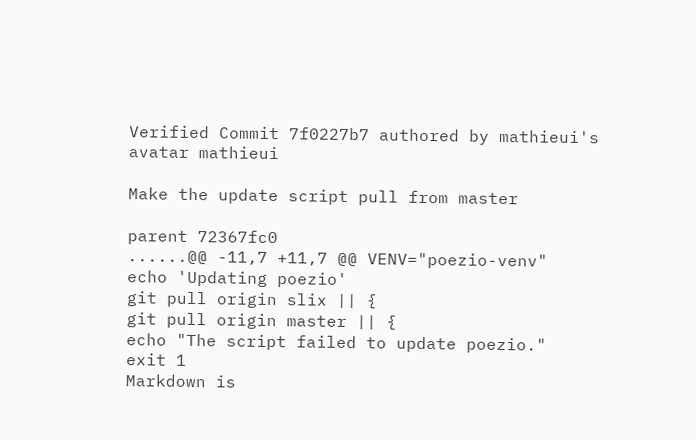Verified Commit 7f0227b7 authored by mathieui's avatar mathieui

Make the update script pull from master

parent 72367fc0
......@@ -11,7 +11,7 @@ VENV="poezio-venv"
echo 'Updating poezio'
git pull origin slix || {
git pull origin master || {
echo "The script failed to update poezio."
exit 1
Markdown is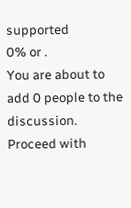supported
0% or .
You are about to add 0 people to the discussion. Proceed with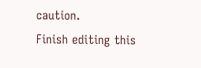caution.
Finish editing this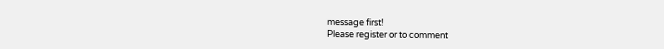message first!
Please register or to comment